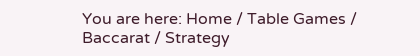You are here: Home / Table Games / Baccarat / Strategy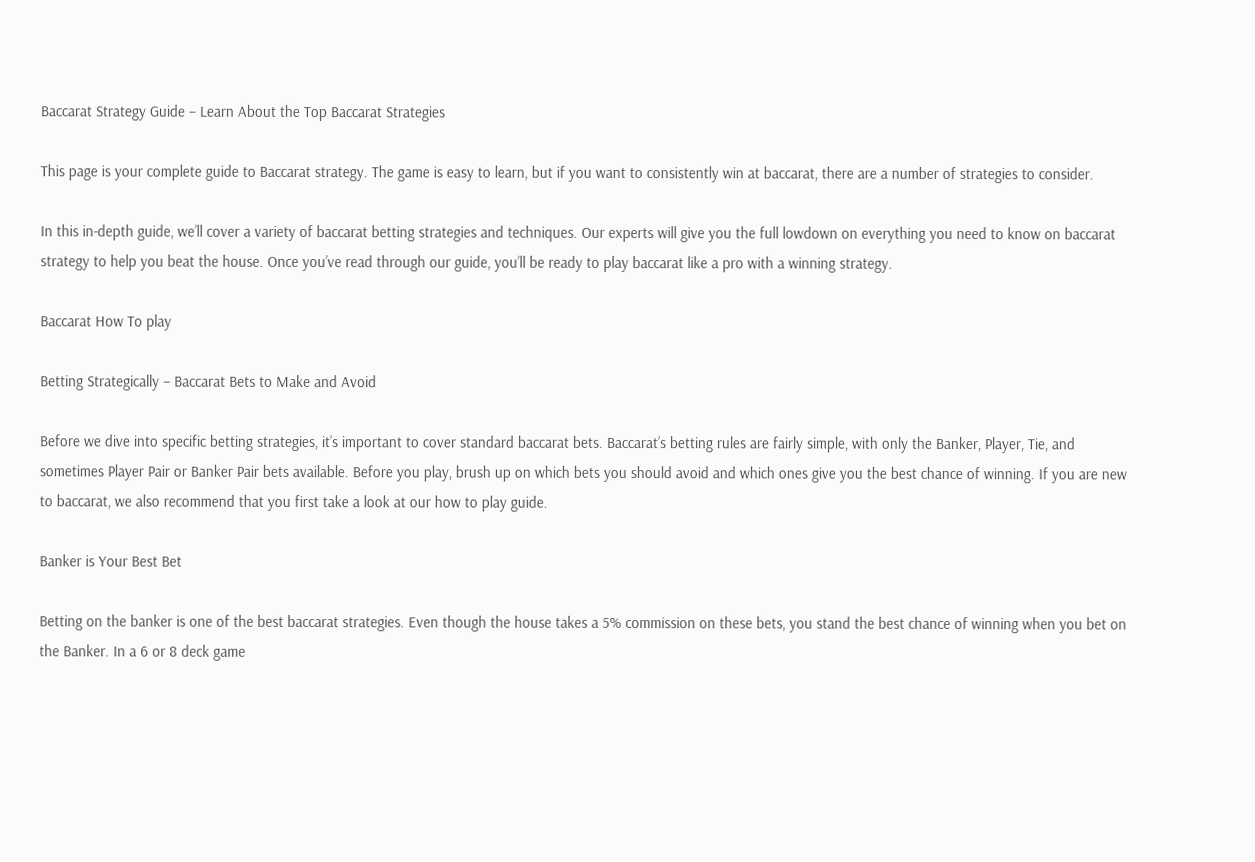Baccarat Strategy Guide – Learn About the Top Baccarat Strategies

This page is your complete guide to Baccarat strategy. The game is easy to learn, but if you want to consistently win at baccarat, there are a number of strategies to consider.

In this in-depth guide, we’ll cover a variety of baccarat betting strategies and techniques. Our experts will give you the full lowdown on everything you need to know on baccarat strategy to help you beat the house. Once you’ve read through our guide, you’ll be ready to play baccarat like a pro with a winning strategy.

Baccarat How To play

Betting Strategically – Baccarat Bets to Make and Avoid

Before we dive into specific betting strategies, it’s important to cover standard baccarat bets. Baccarat’s betting rules are fairly simple, with only the Banker, Player, Tie, and sometimes Player Pair or Banker Pair bets available. Before you play, brush up on which bets you should avoid and which ones give you the best chance of winning. If you are new to baccarat, we also recommend that you first take a look at our how to play guide.

Banker is Your Best Bet

Betting on the banker is one of the best baccarat strategies. Even though the house takes a 5% commission on these bets, you stand the best chance of winning when you bet on the Banker. In a 6 or 8 deck game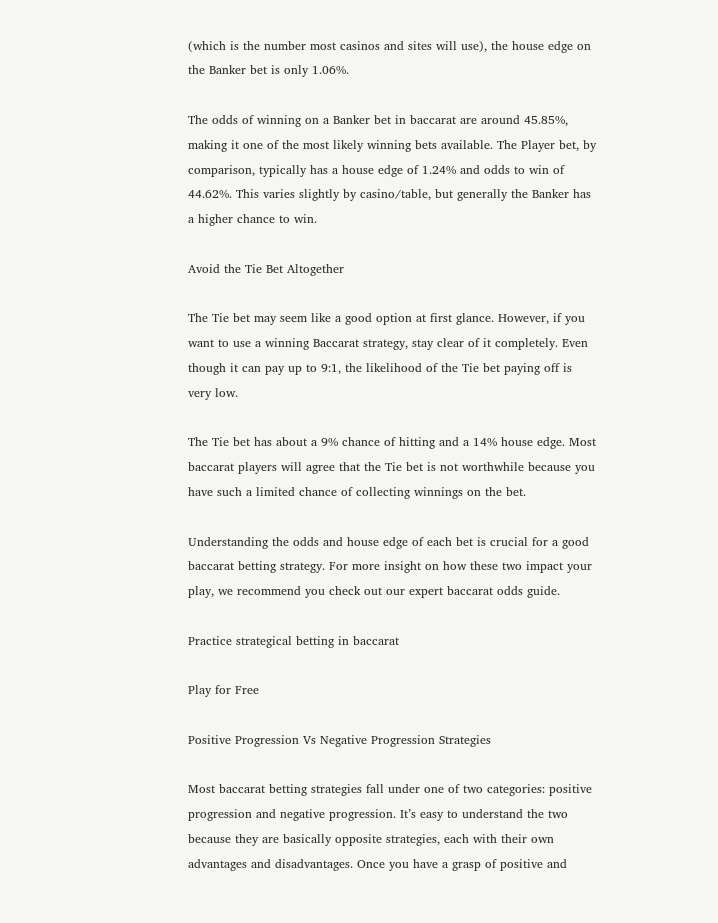(which is the number most casinos and sites will use), the house edge on the Banker bet is only 1.06%.

The odds of winning on a Banker bet in baccarat are around 45.85%, making it one of the most likely winning bets available. The Player bet, by comparison, typically has a house edge of 1.24% and odds to win of 44.62%. This varies slightly by casino/table, but generally the Banker has a higher chance to win.

Avoid the Tie Bet Altogether

The Tie bet may seem like a good option at first glance. However, if you want to use a winning Baccarat strategy, stay clear of it completely. Even though it can pay up to 9:1, the likelihood of the Tie bet paying off is very low.

The Tie bet has about a 9% chance of hitting and a 14% house edge. Most baccarat players will agree that the Tie bet is not worthwhile because you have such a limited chance of collecting winnings on the bet.

Understanding the odds and house edge of each bet is crucial for a good baccarat betting strategy. For more insight on how these two impact your play, we recommend you check out our expert baccarat odds guide.

Practice strategical betting in baccarat

Play for Free

Positive Progression Vs Negative Progression Strategies

Most baccarat betting strategies fall under one of two categories: positive progression and negative progression. It’s easy to understand the two because they are basically opposite strategies, each with their own advantages and disadvantages. Once you have a grasp of positive and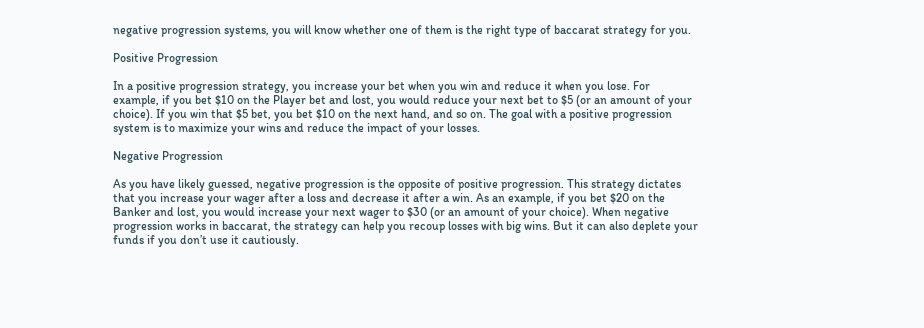negative progression systems, you will know whether one of them is the right type of baccarat strategy for you.

Positive Progression

In a positive progression strategy, you increase your bet when you win and reduce it when you lose. For example, if you bet $10 on the Player bet and lost, you would reduce your next bet to $5 (or an amount of your choice). If you win that $5 bet, you bet $10 on the next hand, and so on. The goal with a positive progression system is to maximize your wins and reduce the impact of your losses.

Negative Progression

As you have likely guessed, negative progression is the opposite of positive progression. This strategy dictates that you increase your wager after a loss and decrease it after a win. As an example, if you bet $20 on the Banker and lost, you would increase your next wager to $30 (or an amount of your choice). When negative progression works in baccarat, the strategy can help you recoup losses with big wins. But it can also deplete your funds if you don’t use it cautiously.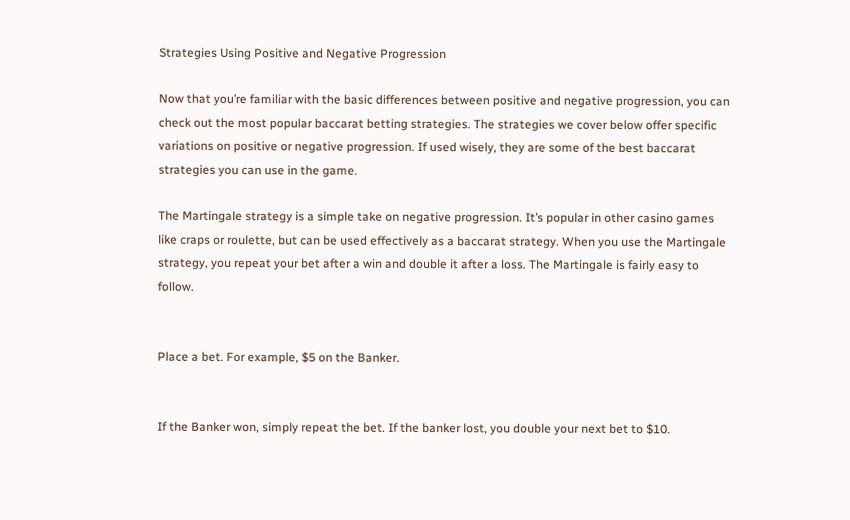Strategies Using Positive and Negative Progression

Now that you’re familiar with the basic differences between positive and negative progression, you can check out the most popular baccarat betting strategies. The strategies we cover below offer specific variations on positive or negative progression. If used wisely, they are some of the best baccarat strategies you can use in the game.

The Martingale strategy is a simple take on negative progression. It’s popular in other casino games like craps or roulette, but can be used effectively as a baccarat strategy. When you use the Martingale strategy, you repeat your bet after a win and double it after a loss. The Martingale is fairly easy to follow.


Place a bet. For example, $5 on the Banker.


If the Banker won, simply repeat the bet. If the banker lost, you double your next bet to $10.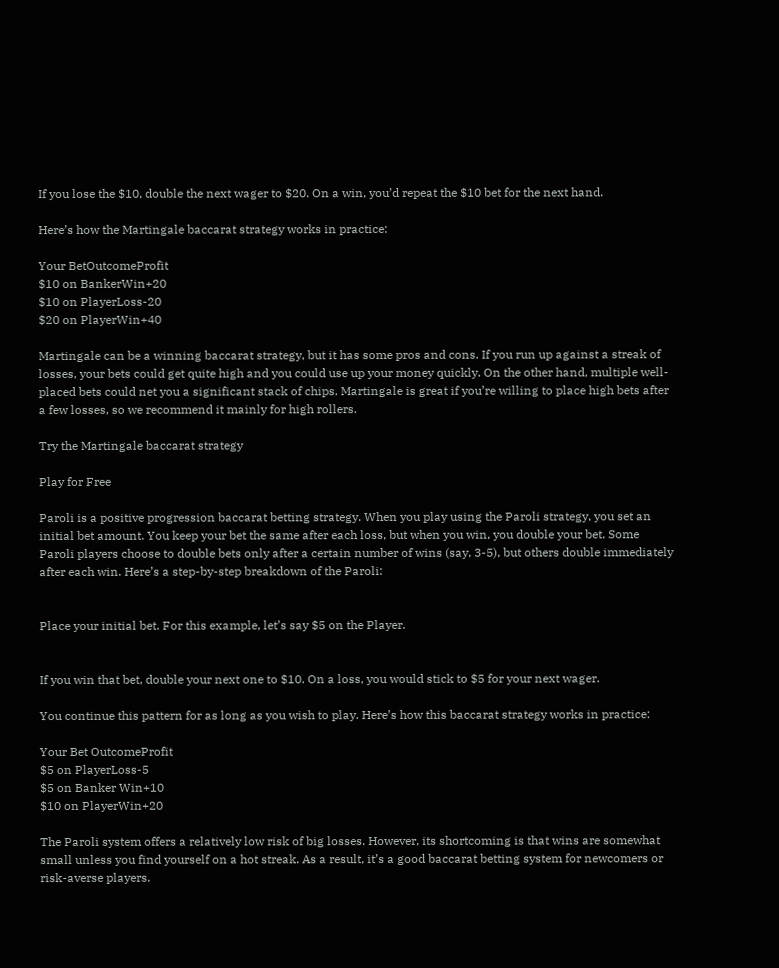If you lose the $10, double the next wager to $20. On a win, you’d repeat the $10 bet for the next hand.

Here’s how the Martingale baccarat strategy works in practice:

Your BetOutcomeProfit
$10 on BankerWin+20
$10 on PlayerLoss-20
$20 on PlayerWin+40

Martingale can be a winning baccarat strategy, but it has some pros and cons. If you run up against a streak of losses, your bets could get quite high and you could use up your money quickly. On the other hand, multiple well-placed bets could net you a significant stack of chips. Martingale is great if you’re willing to place high bets after a few losses, so we recommend it mainly for high rollers.

Try the Martingale baccarat strategy

Play for Free

Paroli is a positive progression baccarat betting strategy. When you play using the Paroli strategy, you set an initial bet amount. You keep your bet the same after each loss, but when you win, you double your bet. Some Paroli players choose to double bets only after a certain number of wins (say, 3-5), but others double immediately after each win. Here’s a step-by-step breakdown of the Paroli:


Place your initial bet. For this example, let’s say $5 on the Player.


If you win that bet, double your next one to $10. On a loss, you would stick to $5 for your next wager.

You continue this pattern for as long as you wish to play. Here’s how this baccarat strategy works in practice:

Your Bet OutcomeProfit
$5 on PlayerLoss-5
$5 on Banker Win+10
$10 on PlayerWin+20

The Paroli system offers a relatively low risk of big losses. However, its shortcoming is that wins are somewhat small unless you find yourself on a hot streak. As a result, it’s a good baccarat betting system for newcomers or risk-averse players.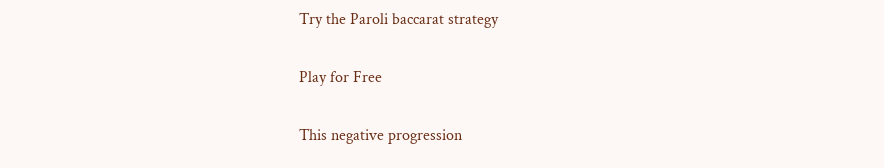Try the Paroli baccarat strategy

Play for Free

This negative progression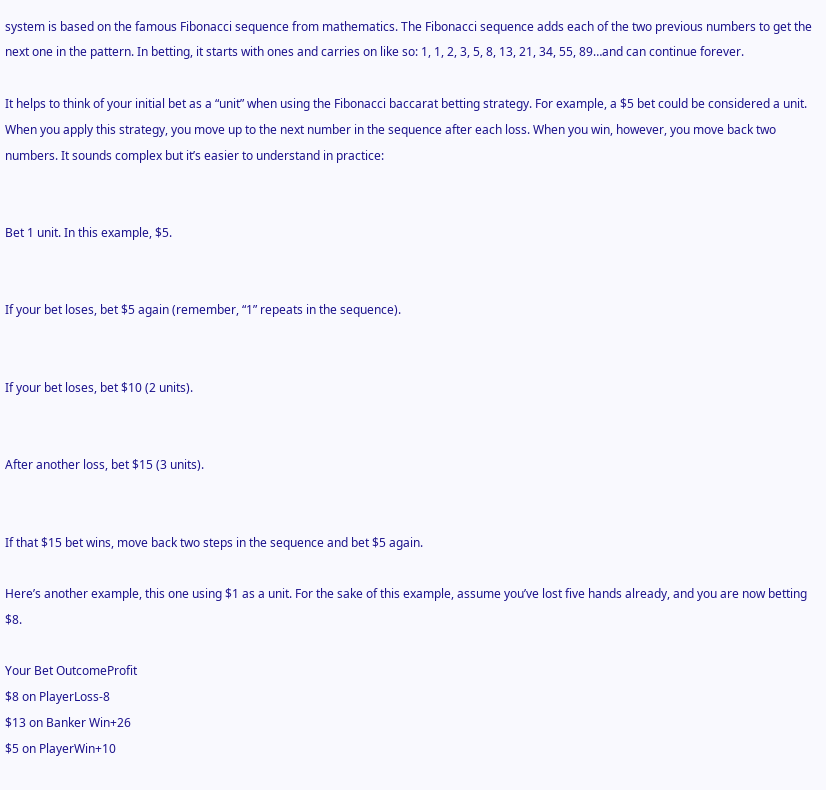system is based on the famous Fibonacci sequence from mathematics. The Fibonacci sequence adds each of the two previous numbers to get the next one in the pattern. In betting, it starts with ones and carries on like so: 1, 1, 2, 3, 5, 8, 13, 21, 34, 55, 89…and can continue forever.

It helps to think of your initial bet as a “unit” when using the Fibonacci baccarat betting strategy. For example, a $5 bet could be considered a unit. When you apply this strategy, you move up to the next number in the sequence after each loss. When you win, however, you move back two numbers. It sounds complex but it’s easier to understand in practice:


Bet 1 unit. In this example, $5.


If your bet loses, bet $5 again (remember, “1” repeats in the sequence).


If your bet loses, bet $10 (2 units).


After another loss, bet $15 (3 units).


If that $15 bet wins, move back two steps in the sequence and bet $5 again.

Here’s another example, this one using $1 as a unit. For the sake of this example, assume you’ve lost five hands already, and you are now betting $8.

Your Bet OutcomeProfit
$8 on PlayerLoss-8
$13 on Banker Win+26
$5 on PlayerWin+10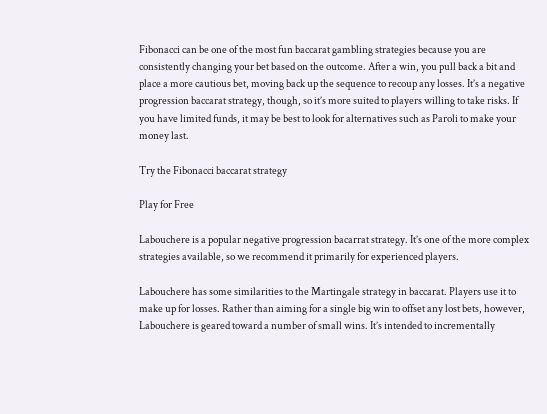Fibonacci can be one of the most fun baccarat gambling strategies because you are consistently changing your bet based on the outcome. After a win, you pull back a bit and place a more cautious bet, moving back up the sequence to recoup any losses. It’s a negative progression baccarat strategy, though, so it’s more suited to players willing to take risks. If you have limited funds, it may be best to look for alternatives such as Paroli to make your money last.

Try the Fibonacci baccarat strategy

Play for Free

Labouchere is a popular negative progression bacarrat strategy. It’s one of the more complex strategies available, so we recommend it primarily for experienced players.

Labouchere has some similarities to the Martingale strategy in baccarat. Players use it to make up for losses. Rather than aiming for a single big win to offset any lost bets, however, Labouchere is geared toward a number of small wins. It’s intended to incrementally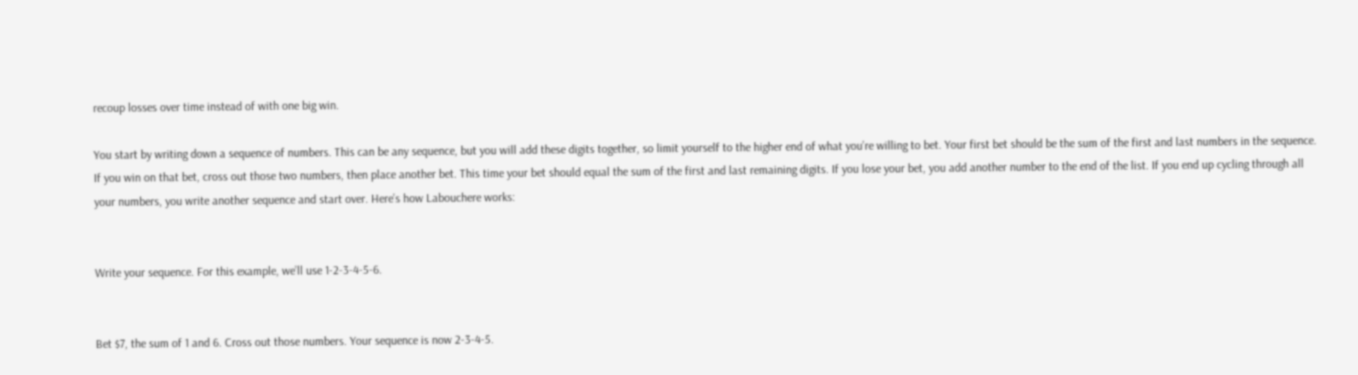recoup losses over time instead of with one big win.

You start by writing down a sequence of numbers. This can be any sequence, but you will add these digits together, so limit yourself to the higher end of what you’re willing to bet. Your first bet should be the sum of the first and last numbers in the sequence. If you win on that bet, cross out those two numbers, then place another bet. This time your bet should equal the sum of the first and last remaining digits. If you lose your bet, you add another number to the end of the list. If you end up cycling through all your numbers, you write another sequence and start over. Here’s how Labouchere works:


Write your sequence. For this example, we’ll use 1-2-3-4-5-6.


Bet $7, the sum of 1 and 6. Cross out those numbers. Your sequence is now 2-3-4-5.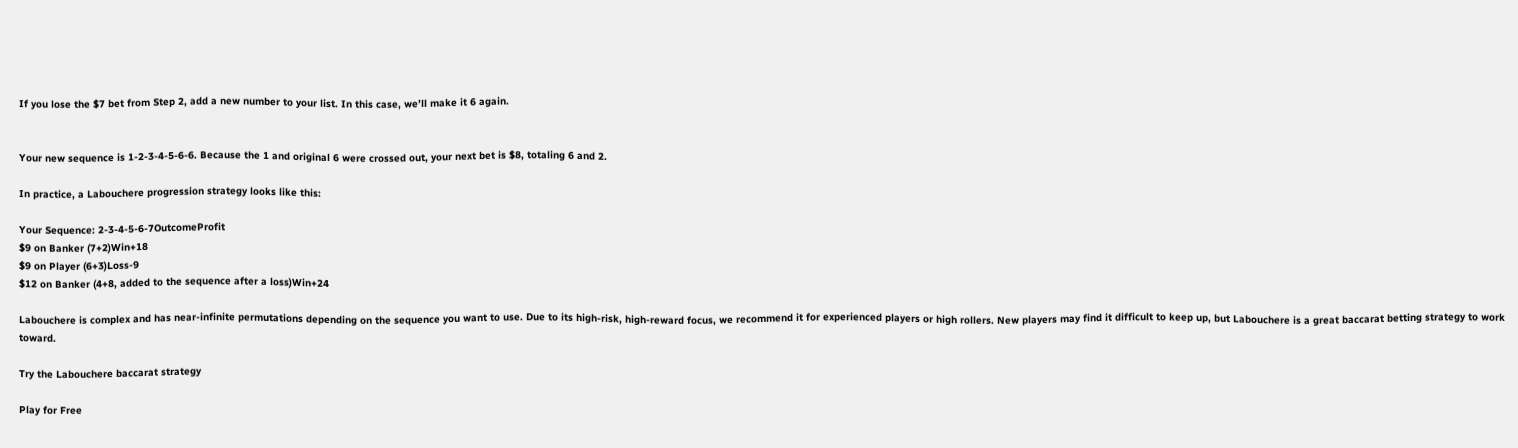If you lose the $7 bet from Step 2, add a new number to your list. In this case, we’ll make it 6 again.


Your new sequence is 1-2-3-4-5-6-6. Because the 1 and original 6 were crossed out, your next bet is $8, totaling 6 and 2.

In practice, a Labouchere progression strategy looks like this:

Your Sequence: 2-3-4-5-6-7OutcomeProfit
$9 on Banker (7+2)Win+18
$9 on Player (6+3)Loss-9
$12 on Banker (4+8, added to the sequence after a loss)Win+24

Labouchere is complex and has near-infinite permutations depending on the sequence you want to use. Due to its high-risk, high-reward focus, we recommend it for experienced players or high rollers. New players may find it difficult to keep up, but Labouchere is a great baccarat betting strategy to work toward.

Try the Labouchere baccarat strategy

Play for Free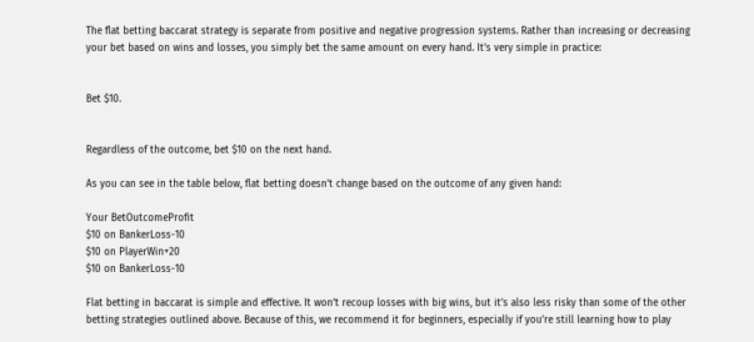The flat betting baccarat strategy is separate from positive and negative progression systems. Rather than increasing or decreasing your bet based on wins and losses, you simply bet the same amount on every hand. It’s very simple in practice:


Bet $10.


Regardless of the outcome, bet $10 on the next hand.

As you can see in the table below, flat betting doesn’t change based on the outcome of any given hand:

Your BetOutcomeProfit
$10 on BankerLoss-10
$10 on PlayerWin+20
$10 on BankerLoss-10

Flat betting in baccarat is simple and effective. It won’t recoup losses with big wins, but it’s also less risky than some of the other betting strategies outlined above. Because of this, we recommend it for beginners, especially if you’re still learning how to play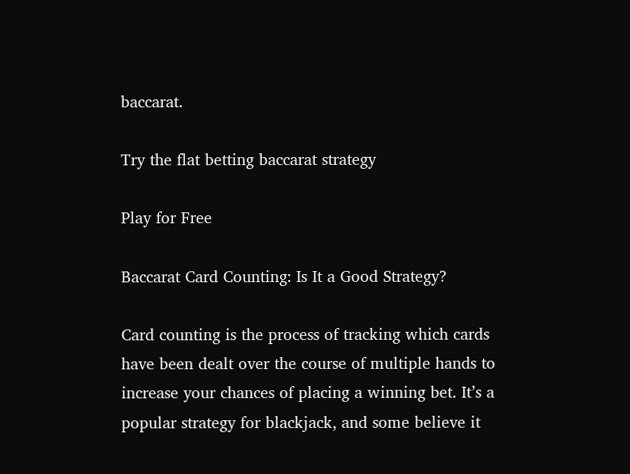baccarat.

Try the flat betting baccarat strategy

Play for Free

Baccarat Card Counting: Is It a Good Strategy?

Card counting is the process of tracking which cards have been dealt over the course of multiple hands to increase your chances of placing a winning bet. It’s a popular strategy for blackjack, and some believe it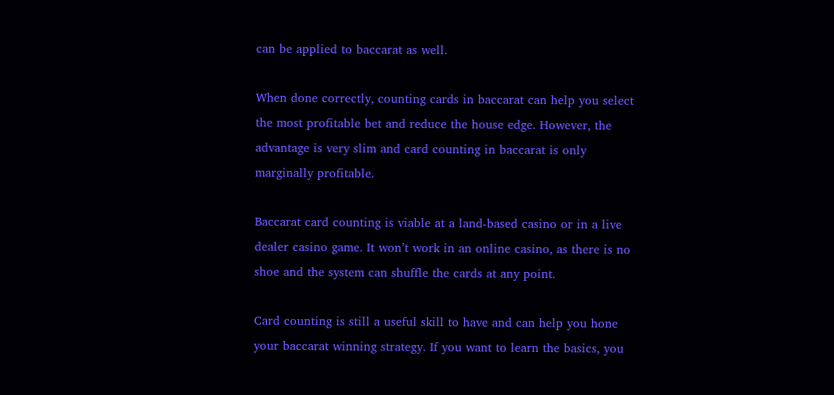can be applied to baccarat as well.

When done correctly, counting cards in baccarat can help you select the most profitable bet and reduce the house edge. However, the advantage is very slim and card counting in baccarat is only marginally profitable.

Baccarat card counting is viable at a land-based casino or in a live dealer casino game. It won’t work in an online casino, as there is no shoe and the system can shuffle the cards at any point.

Card counting is still a useful skill to have and can help you hone your baccarat winning strategy. If you want to learn the basics, you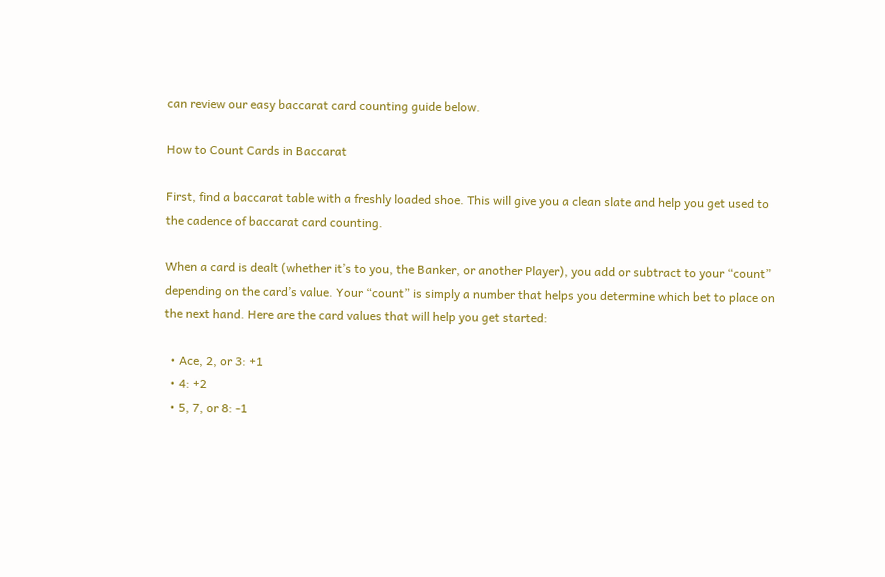can review our easy baccarat card counting guide below.

How to Count Cards in Baccarat

First, find a baccarat table with a freshly loaded shoe. This will give you a clean slate and help you get used to the cadence of baccarat card counting.

When a card is dealt (whether it’s to you, the Banker, or another Player), you add or subtract to your “count” depending on the card’s value. Your “count” is simply a number that helps you determine which bet to place on the next hand. Here are the card values that will help you get started:

  • Ace, 2, or 3: +1
  • 4: +2
  • 5, 7, or 8: -1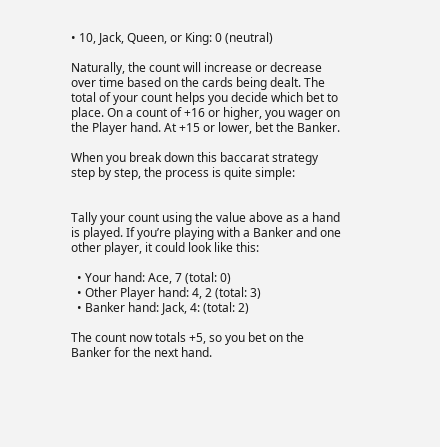• 10, Jack, Queen, or King: 0 (neutral)

Naturally, the count will increase or decrease over time based on the cards being dealt. The total of your count helps you decide which bet to place. On a count of +16 or higher, you wager on the Player hand. At +15 or lower, bet the Banker.

When you break down this baccarat strategy step by step, the process is quite simple:


Tally your count using the value above as a hand is played. If you’re playing with a Banker and one other player, it could look like this:

  • Your hand: Ace, 7 (total: 0)
  • Other Player hand: 4, 2 (total: 3)
  • Banker hand: Jack, 4: (total: 2)

The count now totals +5, so you bet on the Banker for the next hand.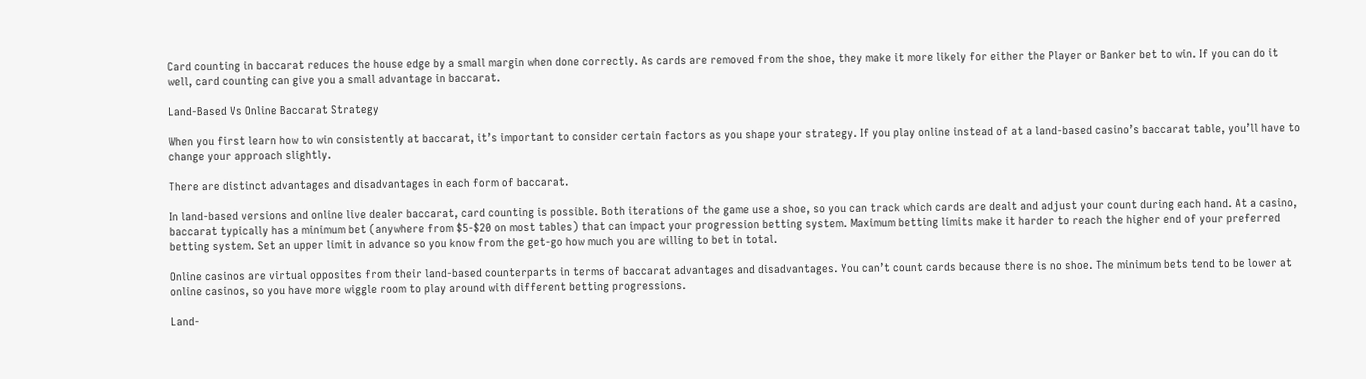Card counting in baccarat reduces the house edge by a small margin when done correctly. As cards are removed from the shoe, they make it more likely for either the Player or Banker bet to win. If you can do it well, card counting can give you a small advantage in baccarat.

Land-Based Vs Online Baccarat Strategy

When you first learn how to win consistently at baccarat, it’s important to consider certain factors as you shape your strategy. If you play online instead of at a land-based casino’s baccarat table, you’ll have to change your approach slightly.

There are distinct advantages and disadvantages in each form of baccarat.

In land-based versions and online live dealer baccarat, card counting is possible. Both iterations of the game use a shoe, so you can track which cards are dealt and adjust your count during each hand. At a casino, baccarat typically has a minimum bet (anywhere from $5-$20 on most tables) that can impact your progression betting system. Maximum betting limits make it harder to reach the higher end of your preferred betting system. Set an upper limit in advance so you know from the get-go how much you are willing to bet in total.

Online casinos are virtual opposites from their land-based counterparts in terms of baccarat advantages and disadvantages. You can’t count cards because there is no shoe. The minimum bets tend to be lower at online casinos, so you have more wiggle room to play around with different betting progressions.

Land-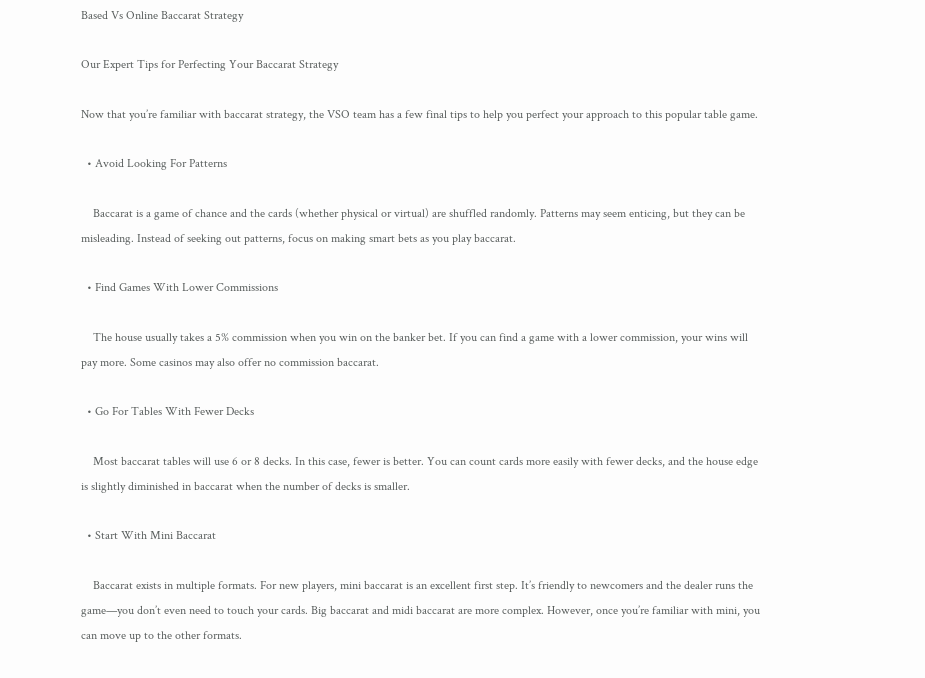Based Vs Online Baccarat Strategy

Our Expert Tips for Perfecting Your Baccarat Strategy

Now that you’re familiar with baccarat strategy, the VSO team has a few final tips to help you perfect your approach to this popular table game.

  • Avoid Looking For Patterns

    Baccarat is a game of chance and the cards (whether physical or virtual) are shuffled randomly. Patterns may seem enticing, but they can be misleading. Instead of seeking out patterns, focus on making smart bets as you play baccarat.

  • Find Games With Lower Commissions

    The house usually takes a 5% commission when you win on the banker bet. If you can find a game with a lower commission, your wins will pay more. Some casinos may also offer no commission baccarat.

  • Go For Tables With Fewer Decks

    Most baccarat tables will use 6 or 8 decks. In this case, fewer is better. You can count cards more easily with fewer decks, and the house edge is slightly diminished in baccarat when the number of decks is smaller.

  • Start With Mini Baccarat

    Baccarat exists in multiple formats. For new players, mini baccarat is an excellent first step. It’s friendly to newcomers and the dealer runs the game—you don’t even need to touch your cards. Big baccarat and midi baccarat are more complex. However, once you’re familiar with mini, you can move up to the other formats.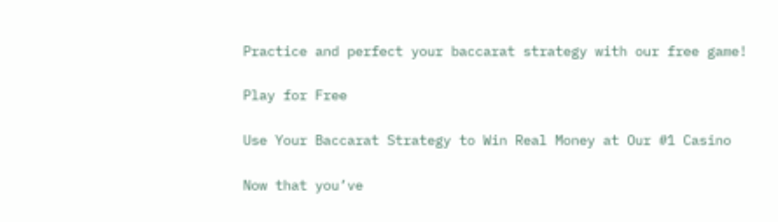Practice and perfect your baccarat strategy with our free game!

Play for Free

Use Your Baccarat Strategy to Win Real Money at Our #1 Casino

Now that you’ve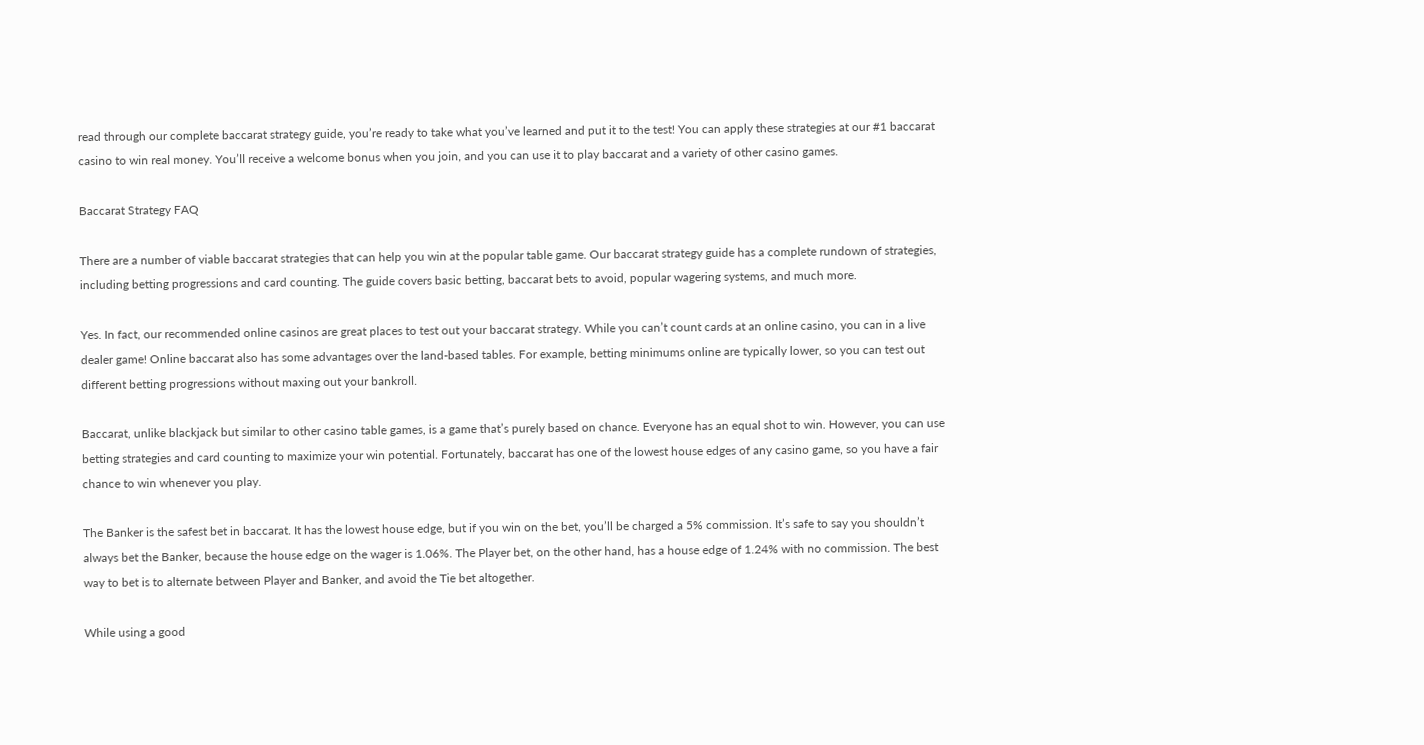read through our complete baccarat strategy guide, you’re ready to take what you’ve learned and put it to the test! You can apply these strategies at our #1 baccarat casino to win real money. You’ll receive a welcome bonus when you join, and you can use it to play baccarat and a variety of other casino games.

Baccarat Strategy FAQ

There are a number of viable baccarat strategies that can help you win at the popular table game. Our baccarat strategy guide has a complete rundown of strategies, including betting progressions and card counting. The guide covers basic betting, baccarat bets to avoid, popular wagering systems, and much more.

Yes. In fact, our recommended online casinos are great places to test out your baccarat strategy. While you can’t count cards at an online casino, you can in a live dealer game! Online baccarat also has some advantages over the land-based tables. For example, betting minimums online are typically lower, so you can test out different betting progressions without maxing out your bankroll.

Baccarat, unlike blackjack but similar to other casino table games, is a game that’s purely based on chance. Everyone has an equal shot to win. However, you can use betting strategies and card counting to maximize your win potential. Fortunately, baccarat has one of the lowest house edges of any casino game, so you have a fair chance to win whenever you play.

The Banker is the safest bet in baccarat. It has the lowest house edge, but if you win on the bet, you’ll be charged a 5% commission. It’s safe to say you shouldn’t always bet the Banker, because the house edge on the wager is 1.06%. The Player bet, on the other hand, has a house edge of 1.24% with no commission. The best way to bet is to alternate between Player and Banker, and avoid the Tie bet altogether.

While using a good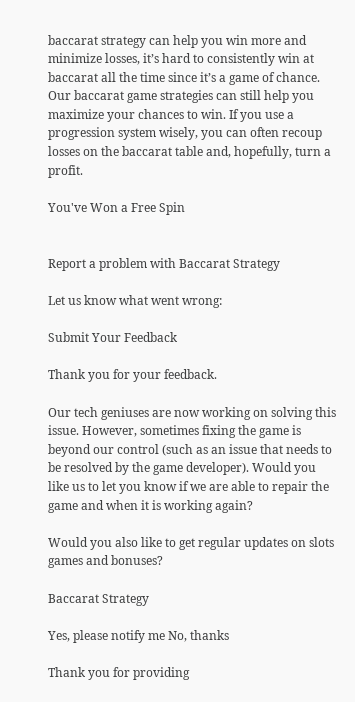baccarat strategy can help you win more and minimize losses, it’s hard to consistently win at baccarat all the time since it’s a game of chance. Our baccarat game strategies can still help you maximize your chances to win. If you use a progression system wisely, you can often recoup losses on the baccarat table and, hopefully, turn a profit.

You've Won a Free Spin


Report a problem with Baccarat Strategy

Let us know what went wrong:

Submit Your Feedback

Thank you for your feedback.

Our tech geniuses are now working on solving this issue. However, sometimes fixing the game is beyond our control (such as an issue that needs to be resolved by the game developer). Would you like us to let you know if we are able to repair the game and when it is working again?

Would you also like to get regular updates on slots games and bonuses?

Baccarat Strategy

Yes, please notify me No, thanks

Thank you for providing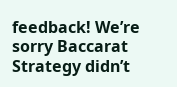feedback! We’re sorry Baccarat Strategy didn’t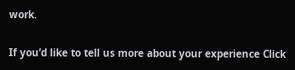work.

If you’d like to tell us more about your experience Click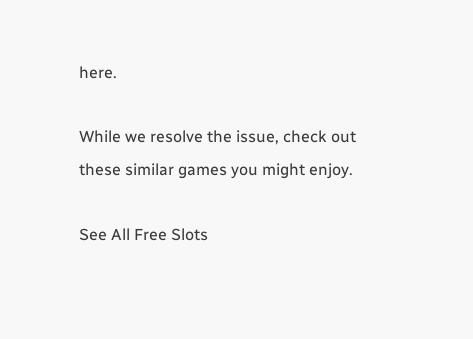here.

While we resolve the issue, check out these similar games you might enjoy.

See All Free Slots